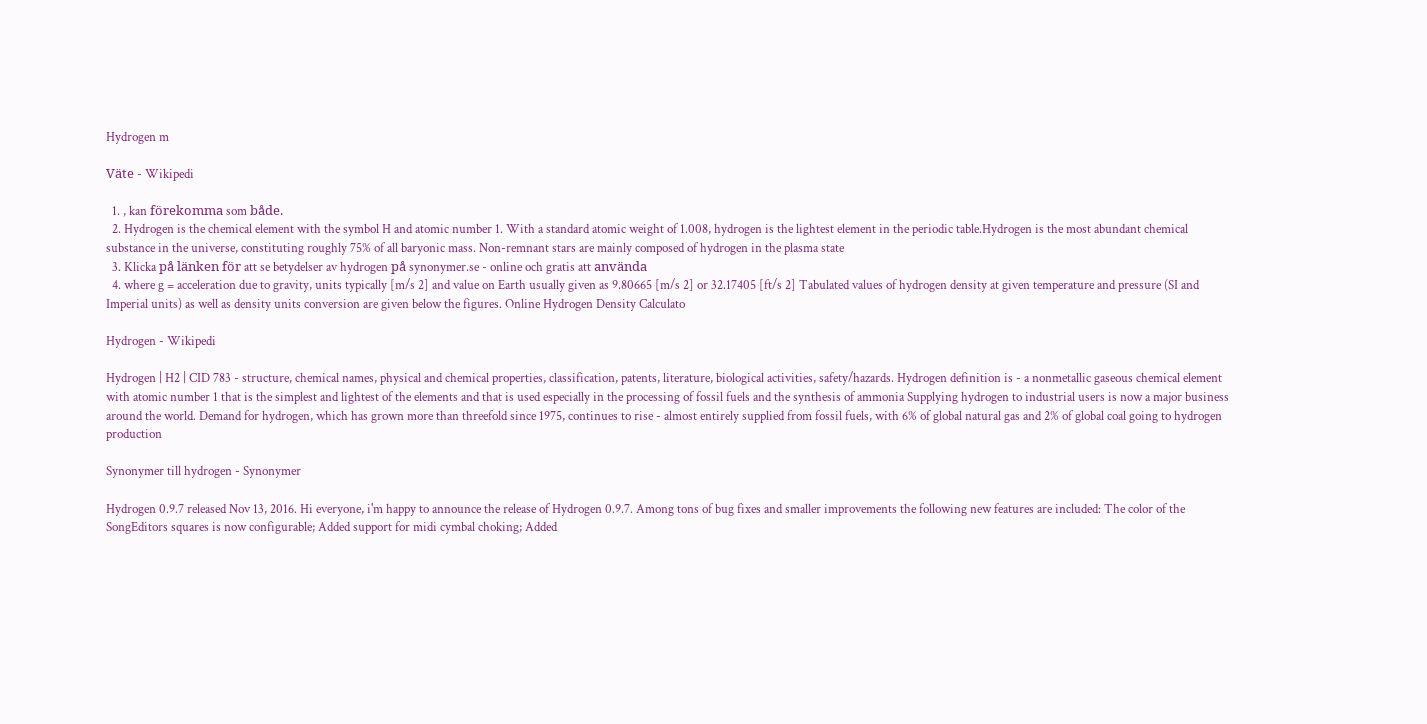Hydrogen m

Väte - Wikipedi

  1. , kan förekomma som både.
  2. Hydrogen is the chemical element with the symbol H and atomic number 1. With a standard atomic weight of 1.008, hydrogen is the lightest element in the periodic table.Hydrogen is the most abundant chemical substance in the universe, constituting roughly 75% of all baryonic mass. Non-remnant stars are mainly composed of hydrogen in the plasma state
  3. Klicka på länken för att se betydelser av hydrogen på synonymer.se - online och gratis att använda
  4. where g = acceleration due to gravity, units typically [m/s 2] and value on Earth usually given as 9.80665 [m/s 2] or 32.17405 [ft/s 2] Tabulated values of hydrogen density at given temperature and pressure (SI and Imperial units) as well as density units conversion are given below the figures. Online Hydrogen Density Calculato

Hydrogen - Wikipedi

Hydrogen | H2 | CID 783 - structure, chemical names, physical and chemical properties, classification, patents, literature, biological activities, safety/hazards. Hydrogen definition is - a nonmetallic gaseous chemical element with atomic number 1 that is the simplest and lightest of the elements and that is used especially in the processing of fossil fuels and the synthesis of ammonia Supplying hydrogen to industrial users is now a major business around the world. Demand for hydrogen, which has grown more than threefold since 1975, continues to rise - almost entirely supplied from fossil fuels, with 6% of global natural gas and 2% of global coal going to hydrogen production

Synonymer till hydrogen - Synonymer

Hydrogen 0.9.7 released Nov 13, 2016. Hi everyone, i'm happy to announce the release of Hydrogen 0.9.7. Among tons of bug fixes and smaller improvements the following new features are included: The color of the SongEditors squares is now configurable; Added support for midi cymbal choking; Added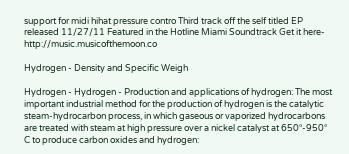support for midi hihat pressure contro Third track off the self titled EP released 11/27/11 Featured in the Hotline Miami Soundtrack Get it here- http://music.musicofthemoon.co

Hydrogen - Density and Specific Weigh

Hydrogen - Hydrogen - Production and applications of hydrogen: The most important industrial method for the production of hydrogen is the catalytic steam-hydrocarbon process, in which gaseous or vaporized hydrocarbons are treated with steam at high pressure over a nickel catalyst at 650°-950° C to produce carbon oxides and hydrogen: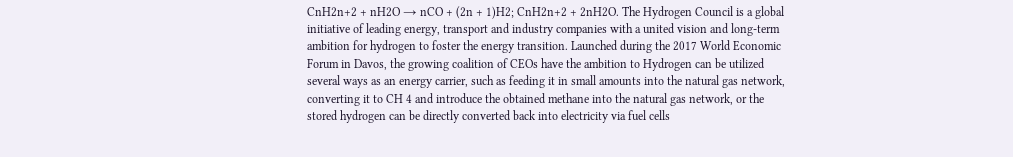CnH2n+2 + nH2O → nCO + (2n + 1)H2; CnH2n+2 + 2nH2O. The Hydrogen Council is a global initiative of leading energy, transport and industry companies with a united vision and long-term ambition for hydrogen to foster the energy transition. Launched during the 2017 World Economic Forum in Davos, the growing coalition of CEOs have the ambition to Hydrogen can be utilized several ways as an energy carrier, such as feeding it in small amounts into the natural gas network, converting it to CH 4 and introduce the obtained methane into the natural gas network, or the stored hydrogen can be directly converted back into electricity via fuel cells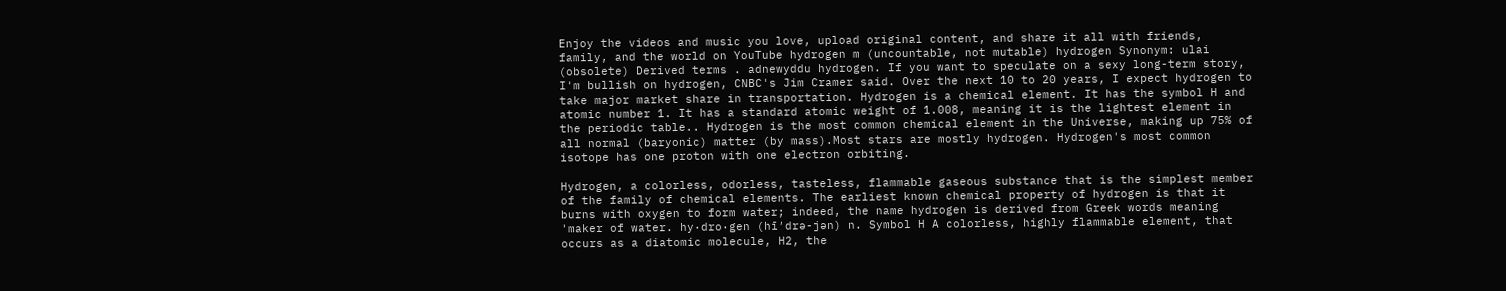Enjoy the videos and music you love, upload original content, and share it all with friends, family, and the world on YouTube hydrogen m (uncountable, not mutable) hydrogen Synonym: ulai (obsolete) Derived terms . adnewyddu hydrogen. If you want to speculate on a sexy long-term story, I'm bullish on hydrogen, CNBC's Jim Cramer said. Over the next 10 to 20 years, I expect hydrogen to take major market share in transportation. Hydrogen is a chemical element. It has the symbol H and atomic number 1. It has a standard atomic weight of 1.008, meaning it is the lightest element in the periodic table.. Hydrogen is the most common chemical element in the Universe, making up 75% of all normal (baryonic) matter (by mass).Most stars are mostly hydrogen. Hydrogen's most common isotope has one proton with one electron orbiting.

Hydrogen, a colorless, odorless, tasteless, flammable gaseous substance that is the simplest member of the family of chemical elements. The earliest known chemical property of hydrogen is that it burns with oxygen to form water; indeed, the name hydrogen is derived from Greek words meaning 'maker of water. hy·dro·gen (hī′drə-jən) n. Symbol H A colorless, highly flammable element, that occurs as a diatomic molecule, H2, the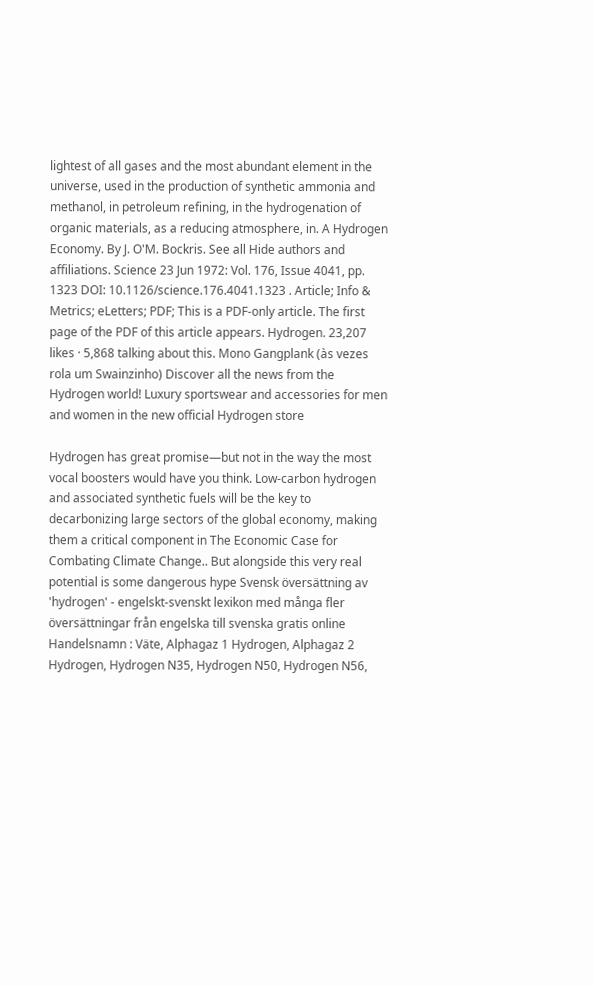lightest of all gases and the most abundant element in the universe, used in the production of synthetic ammonia and methanol, in petroleum refining, in the hydrogenation of organic materials, as a reducing atmosphere, in. A Hydrogen Economy. By J. O'M. Bockris. See all Hide authors and affiliations. Science 23 Jun 1972: Vol. 176, Issue 4041, pp. 1323 DOI: 10.1126/science.176.4041.1323 . Article; Info & Metrics; eLetters; PDF; This is a PDF-only article. The first page of the PDF of this article appears. Hydrogen. 23,207 likes · 5,868 talking about this. Mono Gangplank (às vezes rola um Swainzinho) Discover all the news from the Hydrogen world! Luxury sportswear and accessories for men and women in the new official Hydrogen store

Hydrogen has great promise—but not in the way the most vocal boosters would have you think. Low-carbon hydrogen and associated synthetic fuels will be the key to decarbonizing large sectors of the global economy, making them a critical component in The Economic Case for Combating Climate Change.. But alongside this very real potential is some dangerous hype Svensk översättning av 'hydrogen' - engelskt-svenskt lexikon med många fler översättningar från engelska till svenska gratis online Handelsnamn : Väte, Alphagaz 1 Hydrogen, Alphagaz 2 Hydrogen, Hydrogen N35, Hydrogen N50, Hydrogen N56,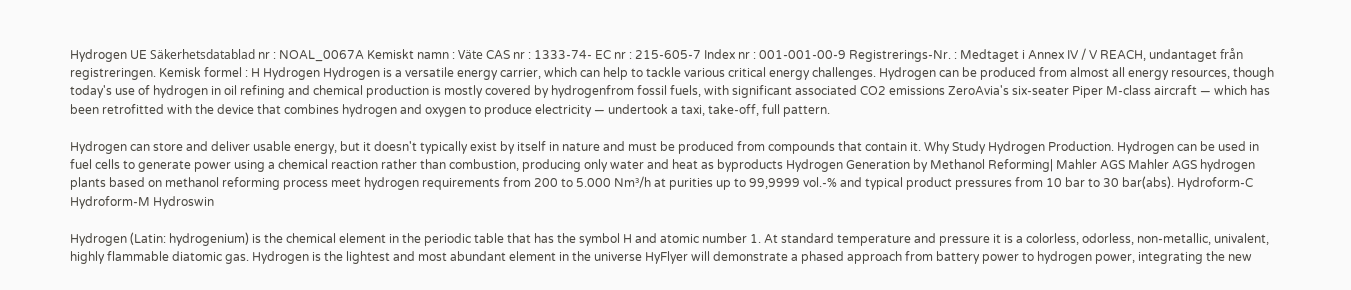Hydrogen UE Säkerhetsdatablad nr : NOAL_0067A Kemiskt namn : Väte CAS nr : 1333-74- EC nr : 215-605-7 Index nr : 001-001-00-9 Registrerings-Nr. : Medtaget i Annex IV / V REACH, undantaget från registreringen. Kemisk formel : H Hydrogen Hydrogen is a versatile energy carrier, which can help to tackle various critical energy challenges. Hydrogen can be produced from almost all energy resources, though today's use of hydrogen in oil refining and chemical production is mostly covered by hydrogenfrom fossil fuels, with significant associated CO2 emissions ZeroAvia's six-seater Piper M-class aircraft — which has been retrofitted with the device that combines hydrogen and oxygen to produce electricity — undertook a taxi, take-off, full pattern.

Hydrogen can store and deliver usable energy, but it doesn't typically exist by itself in nature and must be produced from compounds that contain it. Why Study Hydrogen Production. Hydrogen can be used in fuel cells to generate power using a chemical reaction rather than combustion, producing only water and heat as byproducts Hydrogen Generation by Methanol Reforming| Mahler AGS Mahler AGS hydrogen plants based on methanol reforming process meet hydrogen requirements from 200 to 5.000 Nm³/h at purities up to 99,9999 vol.-% and typical product pressures from 10 bar to 30 bar(abs). Hydroform-C Hydroform-M Hydroswin

Hydrogen (Latin: hydrogenium) is the chemical element in the periodic table that has the symbol H and atomic number 1. At standard temperature and pressure it is a colorless, odorless, non-metallic, univalent, highly flammable diatomic gas. Hydrogen is the lightest and most abundant element in the universe HyFlyer will demonstrate a phased approach from battery power to hydrogen power, integrating the new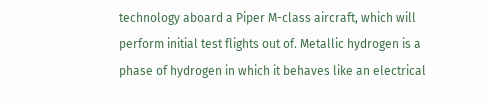technology aboard a Piper M-class aircraft, which will perform initial test flights out of. Metallic hydrogen is a phase of hydrogen in which it behaves like an electrical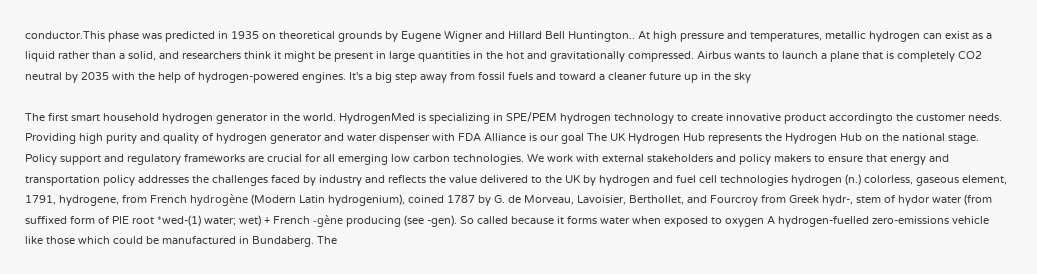conductor.This phase was predicted in 1935 on theoretical grounds by Eugene Wigner and Hillard Bell Huntington.. At high pressure and temperatures, metallic hydrogen can exist as a liquid rather than a solid, and researchers think it might be present in large quantities in the hot and gravitationally compressed. Airbus wants to launch a plane that is completely CO2 neutral by 2035 with the help of hydrogen-powered engines. It's a big step away from fossil fuels and toward a cleaner future up in the sky

The first smart household hydrogen generator in the world. HydrogenMed is specializing in SPE/PEM hydrogen technology to create innovative product accordingto the customer needs. Providing high purity and quality of hydrogen generator and water dispenser with FDA Alliance is our goal The UK Hydrogen Hub represents the Hydrogen Hub on the national stage. Policy support and regulatory frameworks are crucial for all emerging low carbon technologies. We work with external stakeholders and policy makers to ensure that energy and transportation policy addresses the challenges faced by industry and reflects the value delivered to the UK by hydrogen and fuel cell technologies hydrogen (n.) colorless, gaseous element, 1791, hydrogene, from French hydrogène (Modern Latin hydrogenium), coined 1787 by G. de Morveau, Lavoisier, Berthollet, and Fourcroy from Greek hydr-, stem of hydor water (from suffixed form of PIE root *wed-(1) water; wet) + French -gène producing (see -gen). So called because it forms water when exposed to oxygen A hydrogen-fuelled zero-emissions vehicle like those which could be manufactured in Bundaberg. The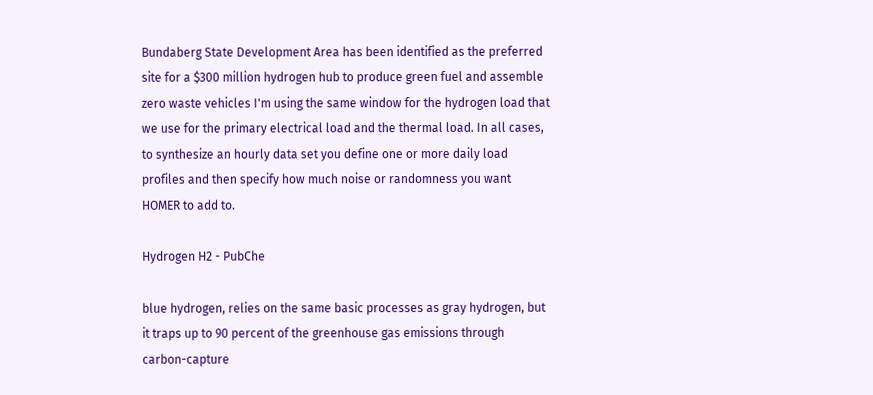Bundaberg State Development Area has been identified as the preferred site for a $300 million hydrogen hub to produce green fuel and assemble zero waste vehicles I'm using the same window for the hydrogen load that we use for the primary electrical load and the thermal load. In all cases, to synthesize an hourly data set you define one or more daily load profiles and then specify how much noise or randomness you want HOMER to add to.

Hydrogen H2 - PubChe

blue hydrogen, relies on the same basic processes as gray hydrogen, but it traps up to 90 percent of the greenhouse gas emissions through carbon-capture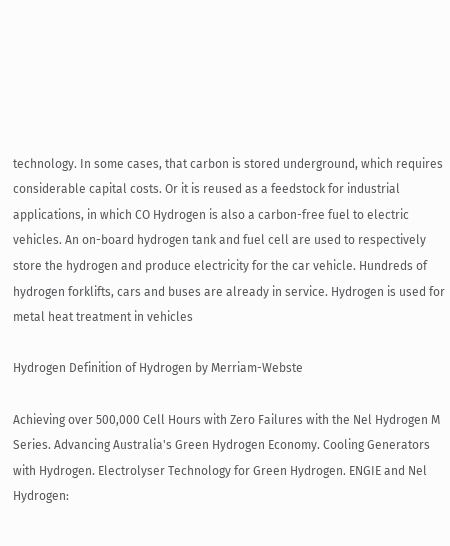technology. In some cases, that carbon is stored underground, which requires considerable capital costs. Or it is reused as a feedstock for industrial applications, in which CO Hydrogen is also a carbon-free fuel to electric vehicles. An on-board hydrogen tank and fuel cell are used to respectively store the hydrogen and produce electricity for the car vehicle. Hundreds of hydrogen forklifts, cars and buses are already in service. Hydrogen is used for metal heat treatment in vehicles

Hydrogen Definition of Hydrogen by Merriam-Webste

Achieving over 500,000 Cell Hours with Zero Failures with the Nel Hydrogen M Series. Advancing Australia's Green Hydrogen Economy. Cooling Generators with Hydrogen. Electrolyser Technology for Green Hydrogen. ENGIE and Nel Hydrogen: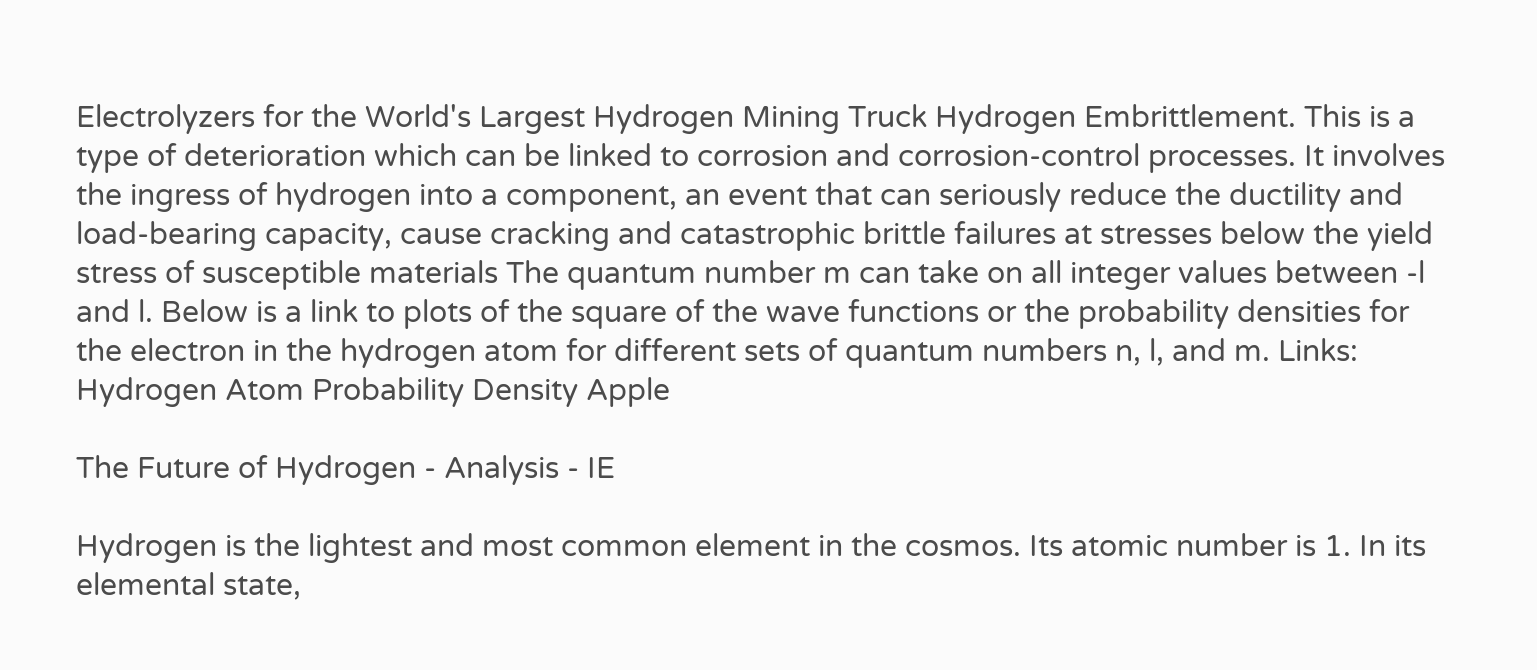Electrolyzers for the World's Largest Hydrogen Mining Truck Hydrogen Embrittlement. This is a type of deterioration which can be linked to corrosion and corrosion-control processes. It involves the ingress of hydrogen into a component, an event that can seriously reduce the ductility and load-bearing capacity, cause cracking and catastrophic brittle failures at stresses below the yield stress of susceptible materials The quantum number m can take on all integer values between -l and l. Below is a link to plots of the square of the wave functions or the probability densities for the electron in the hydrogen atom for different sets of quantum numbers n, l, and m. Links: Hydrogen Atom Probability Density Apple

The Future of Hydrogen - Analysis - IE

Hydrogen is the lightest and most common element in the cosmos. Its atomic number is 1. In its elemental state,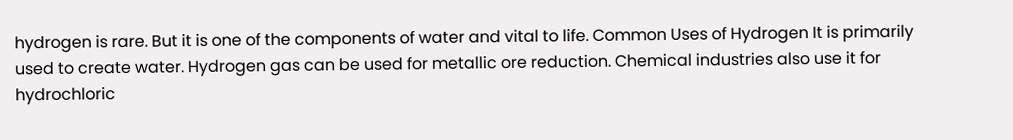hydrogen is rare. But it is one of the components of water and vital to life. Common Uses of Hydrogen It is primarily used to create water. Hydrogen gas can be used for metallic ore reduction. Chemical industries also use it for hydrochloric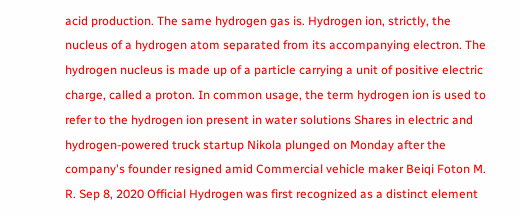acid production. The same hydrogen gas is. Hydrogen ion, strictly, the nucleus of a hydrogen atom separated from its accompanying electron. The hydrogen nucleus is made up of a particle carrying a unit of positive electric charge, called a proton. In common usage, the term hydrogen ion is used to refer to the hydrogen ion present in water solutions Shares in electric and hydrogen-powered truck startup Nikola plunged on Monday after the company's founder resigned amid Commercial vehicle maker Beiqi Foton M. R. Sep 8, 2020 Official Hydrogen was first recognized as a distinct element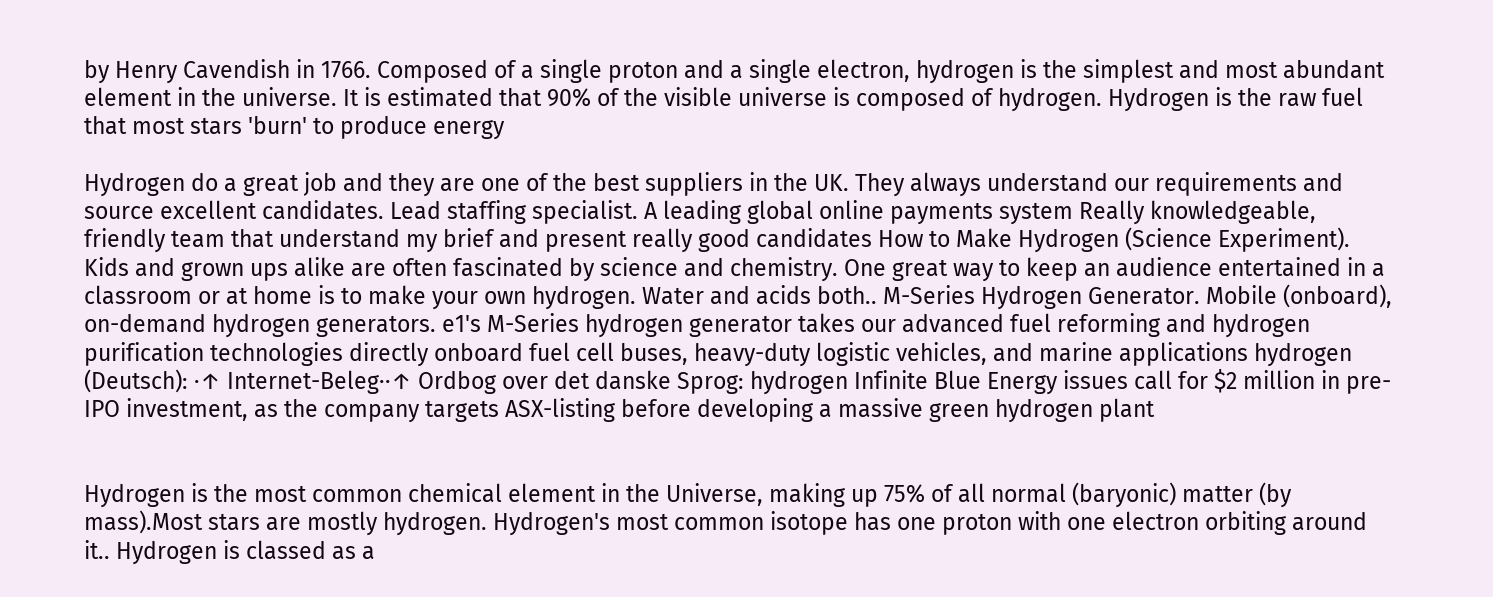by Henry Cavendish in 1766. Composed of a single proton and a single electron, hydrogen is the simplest and most abundant element in the universe. It is estimated that 90% of the visible universe is composed of hydrogen. Hydrogen is the raw fuel that most stars 'burn' to produce energy

Hydrogen do a great job and they are one of the best suppliers in the UK. They always understand our requirements and source excellent candidates. Lead staffing specialist. A leading global online payments system Really knowledgeable, friendly team that understand my brief and present really good candidates How to Make Hydrogen (Science Experiment). Kids and grown ups alike are often fascinated by science and chemistry. One great way to keep an audience entertained in a classroom or at home is to make your own hydrogen. Water and acids both.. M-Series Hydrogen Generator. Mobile (onboard), on-demand hydrogen generators. e1's M-Series hydrogen generator takes our advanced fuel reforming and hydrogen purification technologies directly onboard fuel cell buses, heavy-duty logistic vehicles, and marine applications hydrogen (Deutsch): ·↑ Internet-Beleg··↑ Ordbog over det danske Sprog: hydrogen Infinite Blue Energy issues call for $2 million in pre-IPO investment, as the company targets ASX-listing before developing a massive green hydrogen plant


Hydrogen is the most common chemical element in the Universe, making up 75% of all normal (baryonic) matter (by mass).Most stars are mostly hydrogen. Hydrogen's most common isotope has one proton with one electron orbiting around it.. Hydrogen is classed as a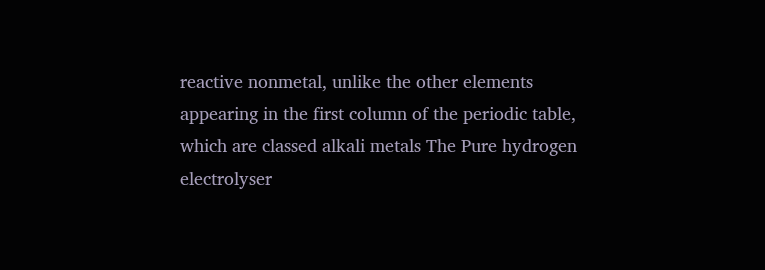reactive nonmetal, unlike the other elements appearing in the first column of the periodic table, which are classed alkali metals The Pure hydrogen electrolyser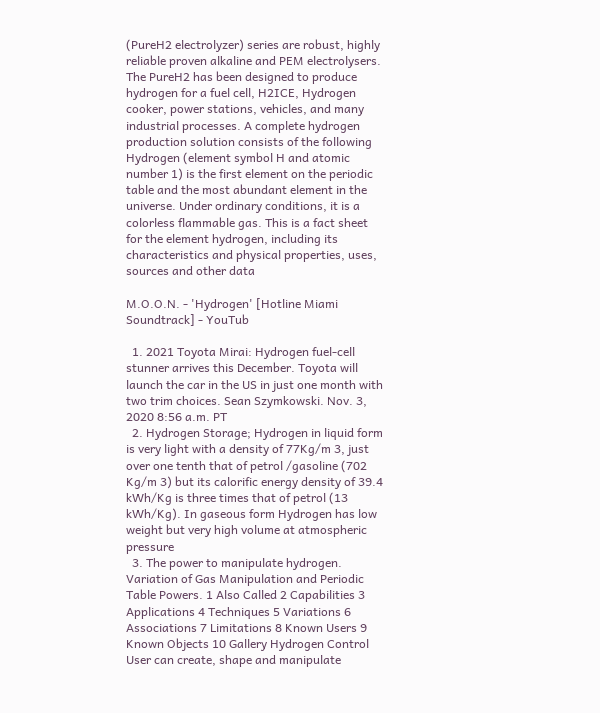(PureH2 electrolyzer) series are robust, highly reliable proven alkaline and PEM electrolysers. The PureH2 has been designed to produce hydrogen for a fuel cell, H2ICE, Hydrogen cooker, power stations, vehicles, and many industrial processes. A complete hydrogen production solution consists of the following Hydrogen (element symbol H and atomic number 1) is the first element on the periodic table and the most abundant element in the universe. Under ordinary conditions, it is a colorless flammable gas. This is a fact sheet for the element hydrogen, including its characteristics and physical properties, uses, sources and other data

M.O.O.N. - 'Hydrogen' [Hotline Miami Soundtrack] - YouTub

  1. 2021 Toyota Mirai: Hydrogen fuel-cell stunner arrives this December. Toyota will launch the car in the US in just one month with two trim choices. Sean Szymkowski. Nov. 3, 2020 8:56 a.m. PT
  2. Hydrogen Storage; Hydrogen in liquid form is very light with a density of 77Kg/m 3, just over one tenth that of petrol /gasoline (702 Kg/m 3) but its calorific energy density of 39.4 kWh/Kg is three times that of petrol (13 kWh/Kg). In gaseous form Hydrogen has low weight but very high volume at atmospheric pressure
  3. The power to manipulate hydrogen. Variation of Gas Manipulation and Periodic Table Powers. 1 Also Called 2 Capabilities 3 Applications 4 Techniques 5 Variations 6 Associations 7 Limitations 8 Known Users 9 Known Objects 10 Gallery Hydrogen Control User can create, shape and manipulate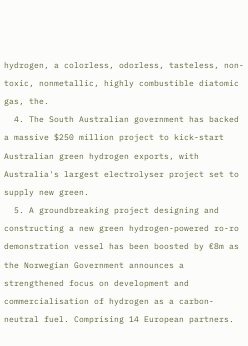hydrogen, a colorless, odorless, tasteless, non-toxic, nonmetallic, highly combustible diatomic gas, the.
  4. The South Australian government has backed a massive $250 million project to kick-start Australian green hydrogen exports, with Australia's largest electrolyser project set to supply new green.
  5. A groundbreaking project designing and constructing a new green hydrogen-powered ro-ro demonstration vessel has been boosted by €8m as the Norwegian Government announces a strengthened focus on development and commercialisation of hydrogen as a carbon-neutral fuel. Comprising 14 European partners.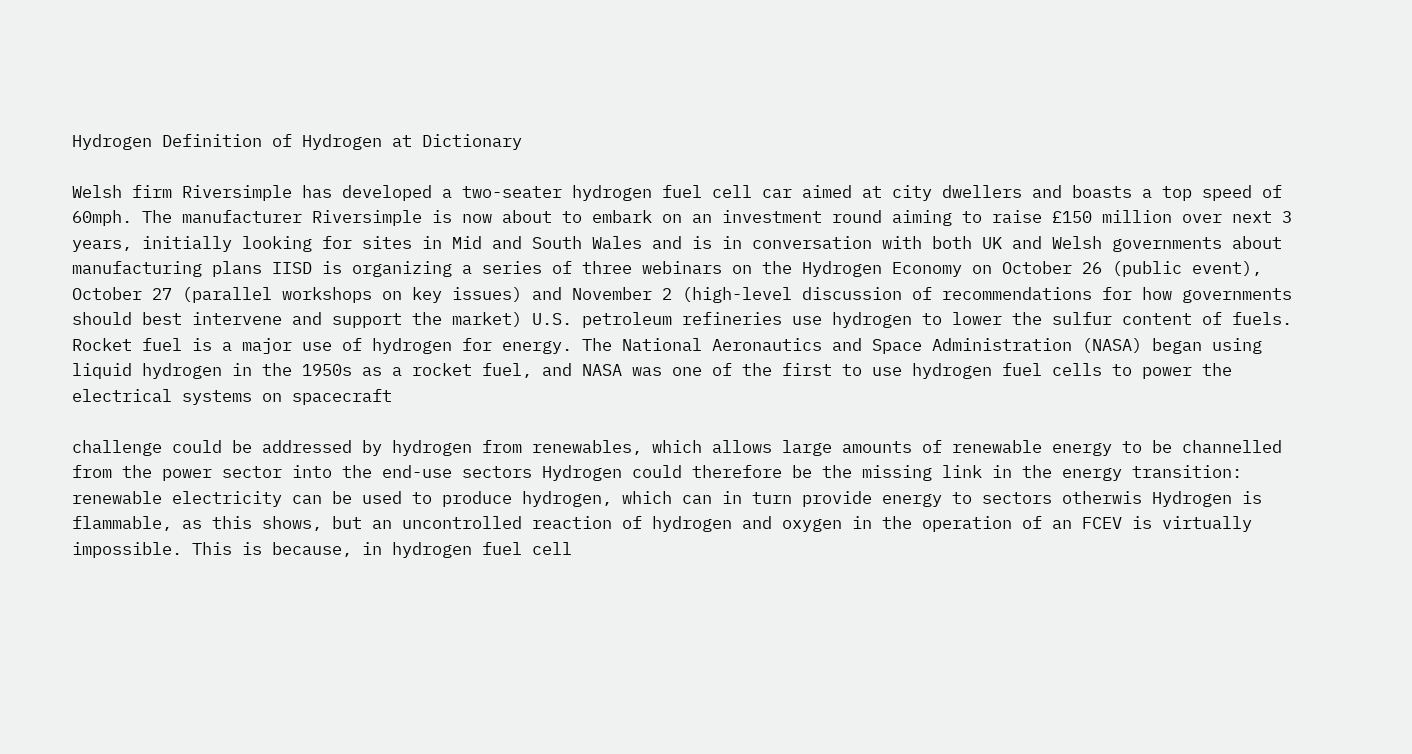Hydrogen Definition of Hydrogen at Dictionary

Welsh firm Riversimple has developed a two-seater hydrogen fuel cell car aimed at city dwellers and boasts a top speed of 60mph. The manufacturer Riversimple is now about to embark on an investment round aiming to raise £150 million over next 3 years, initially looking for sites in Mid and South Wales and is in conversation with both UK and Welsh governments about manufacturing plans IISD is organizing a series of three webinars on the Hydrogen Economy on October 26 (public event), October 27 (parallel workshops on key issues) and November 2 (high-level discussion of recommendations for how governments should best intervene and support the market) U.S. petroleum refineries use hydrogen to lower the sulfur content of fuels. Rocket fuel is a major use of hydrogen for energy. The National Aeronautics and Space Administration (NASA) began using liquid hydrogen in the 1950s as a rocket fuel, and NASA was one of the first to use hydrogen fuel cells to power the electrical systems on spacecraft

challenge could be addressed by hydrogen from renewables, which allows large amounts of renewable energy to be channelled from the power sector into the end-use sectors Hydrogen could therefore be the missing link in the energy transition: renewable electricity can be used to produce hydrogen, which can in turn provide energy to sectors otherwis Hydrogen is flammable, as this shows, but an uncontrolled reaction of hydrogen and oxygen in the operation of an FCEV is virtually impossible. This is because, in hydrogen fuel cell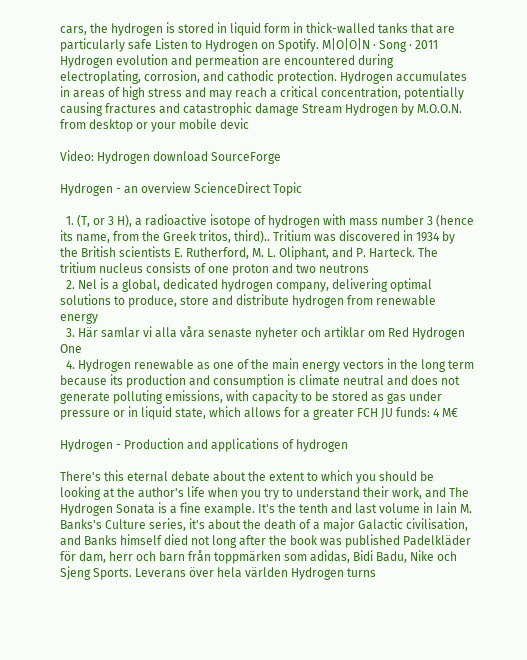cars, the hydrogen is stored in liquid form in thick-walled tanks that are particularly safe Listen to Hydrogen on Spotify. M|O|O|N · Song · 2011 Hydrogen evolution and permeation are encountered during electroplating, corrosion, and cathodic protection. Hydrogen accumulates in areas of high stress and may reach a critical concentration, potentially causing fractures and catastrophic damage Stream Hydrogen by M.O.O.N. from desktop or your mobile devic

Video: Hydrogen download SourceForge

Hydrogen - an overview ScienceDirect Topic

  1. (T, or 3 H), a radioactive isotope of hydrogen with mass number 3 (hence its name, from the Greek tritos, third).. Tritium was discovered in 1934 by the British scientists E. Rutherford, M. L. Oliphant, and P. Harteck. The tritium nucleus consists of one proton and two neutrons
  2. Nel is a global, dedicated hydrogen company, delivering optimal solutions to produce, store and distribute hydrogen from renewable energy
  3. Här samlar vi alla våra senaste nyheter och artiklar om Red Hydrogen One
  4. Hydrogen renewable as one of the main energy vectors in the long term because its production and consumption is climate neutral and does not generate polluting emissions, with capacity to be stored as gas under pressure or in liquid state, which allows for a greater FCH JU funds: 4 M€

Hydrogen - Production and applications of hydrogen

There's this eternal debate about the extent to which you should be looking at the author's life when you try to understand their work, and The Hydrogen Sonata is a fine example. It's the tenth and last volume in Iain M. Banks's Culture series, it's about the death of a major Galactic civilisation, and Banks himself died not long after the book was published Padelkläder för dam, herr och barn från toppmärken som adidas, Bidi Badu, Nike och Sjeng Sports. Leverans över hela världen Hydrogen turns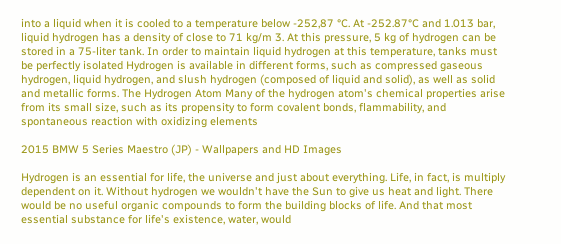into a liquid when it is cooled to a temperature below -252,87 °C. At -252.87°C and 1.013 bar, liquid hydrogen has a density of close to 71 kg/m 3. At this pressure, 5 kg of hydrogen can be stored in a 75-liter tank. In order to maintain liquid hydrogen at this temperature, tanks must be perfectly isolated Hydrogen is available in different forms, such as compressed gaseous hydrogen, liquid hydrogen, and slush hydrogen (composed of liquid and solid), as well as solid and metallic forms. The Hydrogen Atom Many of the hydrogen atom's chemical properties arise from its small size, such as its propensity to form covalent bonds, flammability, and spontaneous reaction with oxidizing elements

2015 BMW 5 Series Maestro (JP) - Wallpapers and HD Images

Hydrogen is an essential for life, the universe and just about everything. Life, in fact, is multiply dependent on it. Without hydrogen we wouldn't have the Sun to give us heat and light. There would be no useful organic compounds to form the building blocks of life. And that most essential substance for life's existence, water, would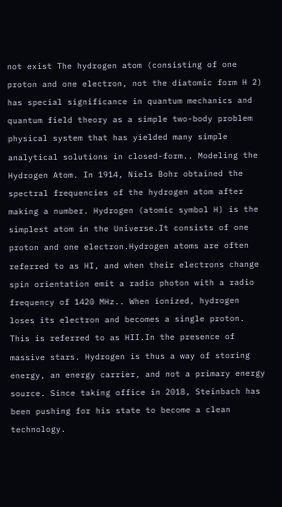not exist The hydrogen atom (consisting of one proton and one electron, not the diatomic form H 2) has special significance in quantum mechanics and quantum field theory as a simple two-body problem physical system that has yielded many simple analytical solutions in closed-form.. Modeling the Hydrogen Atom. In 1914, Niels Bohr obtained the spectral frequencies of the hydrogen atom after making a number. Hydrogen (atomic symbol H) is the simplest atom in the Universe.It consists of one proton and one electron.Hydrogen atoms are often referred to as HI, and when their electrons change spin orientation emit a radio photon with a radio frequency of 1420 MHz.. When ionized, hydrogen loses its electron and becomes a single proton. This is referred to as HII.In the presence of massive stars. Hydrogen is thus a way of storing energy, an energy carrier, and not a primary energy source. Since taking office in 2018, Steinbach has been pushing for his state to become a clean technology.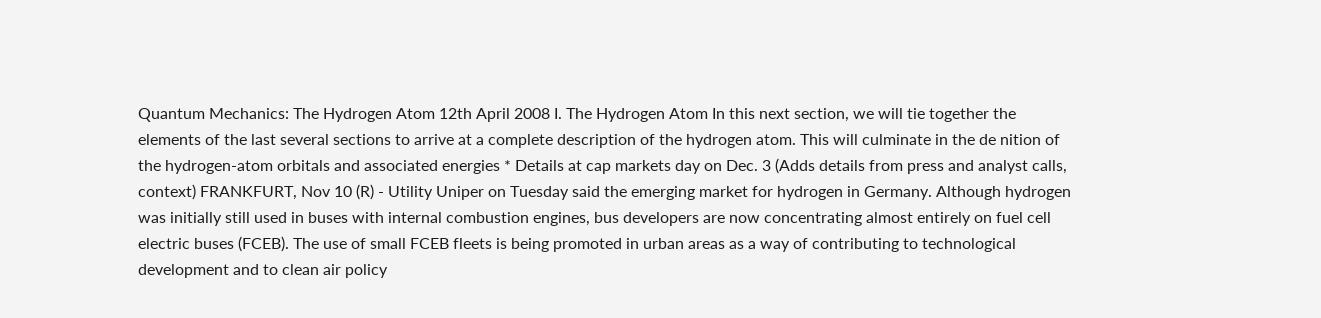Quantum Mechanics: The Hydrogen Atom 12th April 2008 I. The Hydrogen Atom In this next section, we will tie together the elements of the last several sections to arrive at a complete description of the hydrogen atom. This will culminate in the de nition of the hydrogen-atom orbitals and associated energies * Details at cap markets day on Dec. 3 (Adds details from press and analyst calls, context) FRANKFURT, Nov 10 (R) - Utility Uniper on Tuesday said the emerging market for hydrogen in Germany. Although hydrogen was initially still used in buses with internal combustion engines, bus developers are now concentrating almost entirely on fuel cell electric buses (FCEB). The use of small FCEB fleets is being promoted in urban areas as a way of contributing to technological development and to clean air policy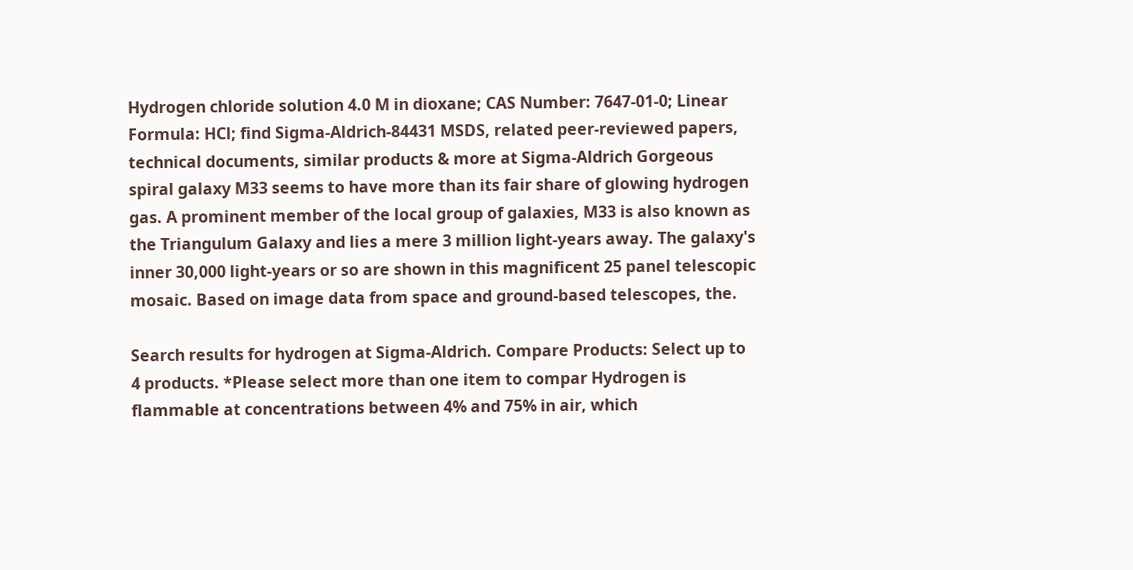Hydrogen chloride solution 4.0 M in dioxane; CAS Number: 7647-01-0; Linear Formula: HCl; find Sigma-Aldrich-84431 MSDS, related peer-reviewed papers, technical documents, similar products & more at Sigma-Aldrich Gorgeous spiral galaxy M33 seems to have more than its fair share of glowing hydrogen gas. A prominent member of the local group of galaxies, M33 is also known as the Triangulum Galaxy and lies a mere 3 million light-years away. The galaxy's inner 30,000 light-years or so are shown in this magnificent 25 panel telescopic mosaic. Based on image data from space and ground-based telescopes, the.

Search results for hydrogen at Sigma-Aldrich. Compare Products: Select up to 4 products. *Please select more than one item to compar Hydrogen is flammable at concentrations between 4% and 75% in air, which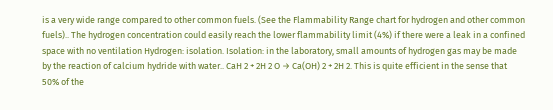is a very wide range compared to other common fuels. (See the Flammability Range chart for hydrogen and other common fuels).. The hydrogen concentration could easily reach the lower flammability limit (4%) if there were a leak in a confined space with no ventilation Hydrogen: isolation. Isolation: in the laboratory, small amounts of hydrogen gas may be made by the reaction of calcium hydride with water.. CaH 2 + 2H 2 O → Ca(OH) 2 + 2H 2. This is quite efficient in the sense that 50% of the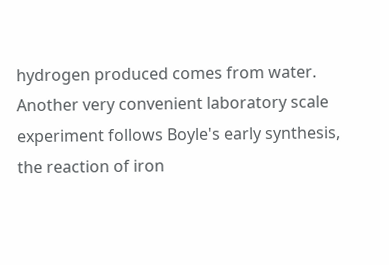hydrogen produced comes from water. Another very convenient laboratory scale experiment follows Boyle's early synthesis, the reaction of iron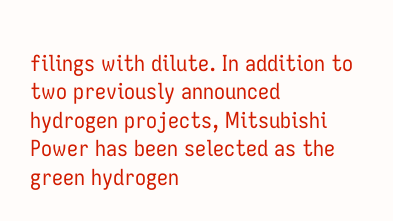filings with dilute. In addition to two previously announced hydrogen projects, Mitsubishi Power has been selected as the green hydrogen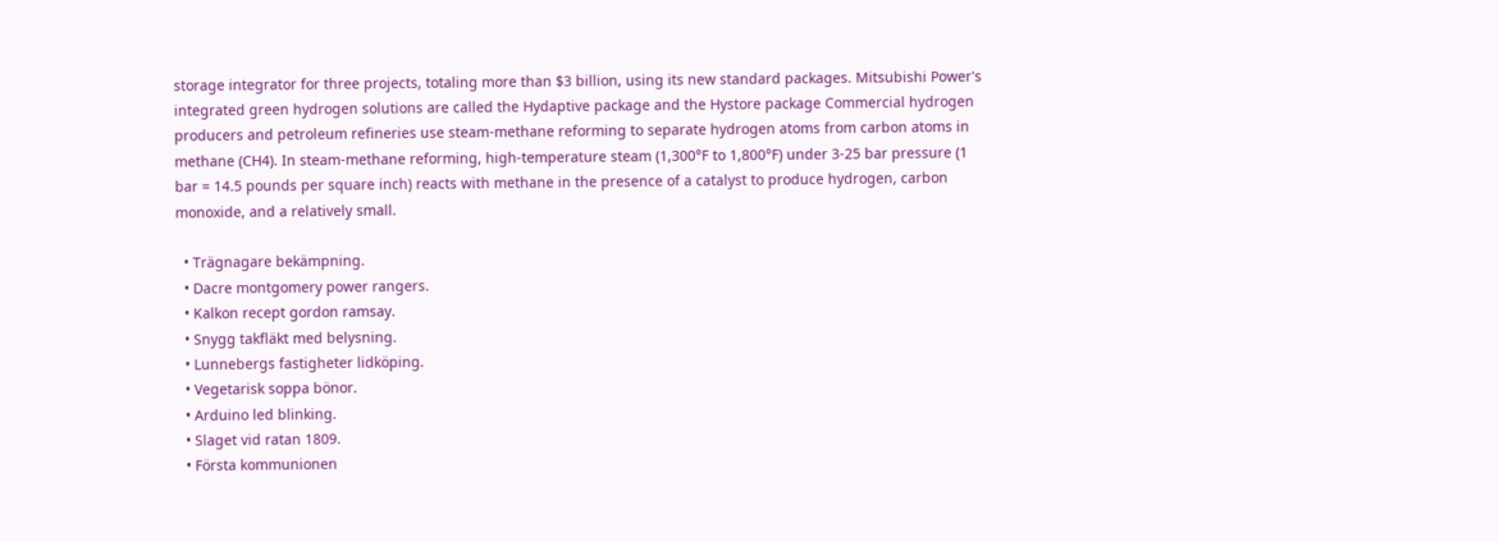storage integrator for three projects, totaling more than $3 billion, using its new standard packages. Mitsubishi Power's integrated green hydrogen solutions are called the Hydaptive package and the Hystore package Commercial hydrogen producers and petroleum refineries use steam-methane reforming to separate hydrogen atoms from carbon atoms in methane (CH4). In steam-methane reforming, high-temperature steam (1,300°F to 1,800°F) under 3-25 bar pressure (1 bar = 14.5 pounds per square inch) reacts with methane in the presence of a catalyst to produce hydrogen, carbon monoxide, and a relatively small.

  • Trägnagare bekämpning.
  • Dacre montgomery power rangers.
  • Kalkon recept gordon ramsay.
  • Snygg takfläkt med belysning.
  • Lunnebergs fastigheter lidköping.
  • Vegetarisk soppa bönor.
  • Arduino led blinking.
  • Slaget vid ratan 1809.
  • Första kommunionen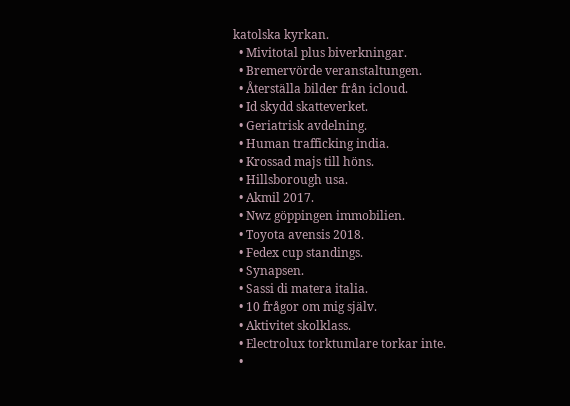katolska kyrkan.
  • Mivitotal plus biverkningar.
  • Bremervörde veranstaltungen.
  • Återställa bilder från icloud.
  • Id skydd skatteverket.
  • Geriatrisk avdelning.
  • Human trafficking india.
  • Krossad majs till höns.
  • Hillsborough usa.
  • Akmil 2017.
  • Nwz göppingen immobilien.
  • Toyota avensis 2018.
  • Fedex cup standings.
  • Synapsen.
  • Sassi di matera italia.
  • 10 frågor om mig själv.
  • Aktivitet skolklass.
  • Electrolux torktumlare torkar inte.
  •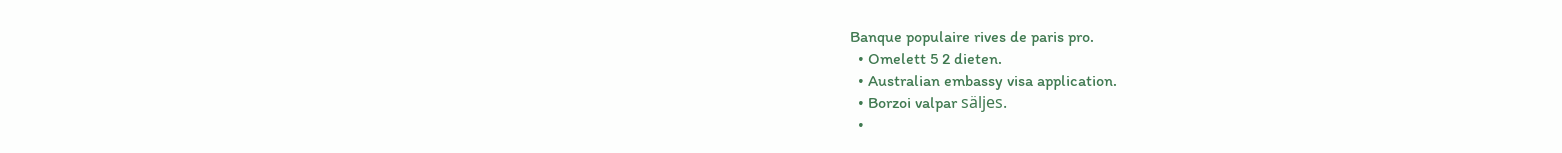Banque populaire rives de paris pro.
  • Omelett 5 2 dieten.
  • Australian embassy visa application.
  • Borzoi valpar säljes.
  •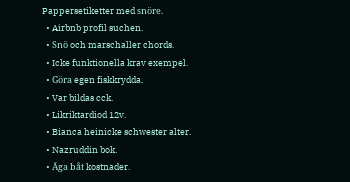Pappersetiketter med snöre.
  • Airbnb profil suchen.
  • Snö och marschaller chords.
  • Icke funktionella krav exempel.
  • Göra egen fiskkrydda.
  • Var bildas cck.
  • Likriktardiod 12v.
  • Bianca heinicke schwester alter.
  • Nazruddin bok.
  • Äga båt kostnader.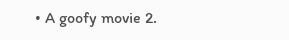• A goofy movie 2.